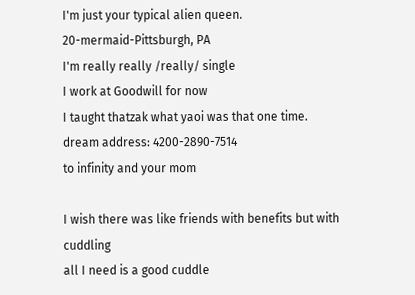I'm just your typical alien queen.
20-mermaid-Pittsburgh, PA
I'm really really /really/ single
I work at Goodwill for now
I taught thatzak what yaoi was that one time.
dream address: 4200-2890-7514
to infinity and your mom

I wish there was like friends with benefits but with cuddling
all I need is a good cuddle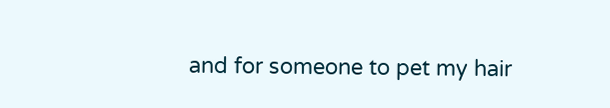and for someone to pet my hair